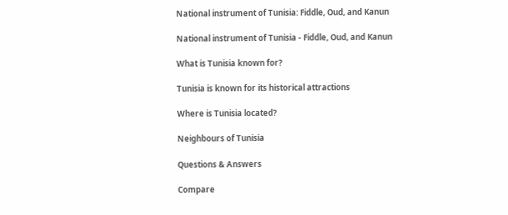National instrument of Tunisia: Fiddle, Oud, and Kanun

National instrument of Tunisia - Fiddle, Oud, and Kanun

What is Tunisia known for?

Tunisia is known for its historical attractions

Where is Tunisia located?

Neighbours of Tunisia

Questions & Answers

Compare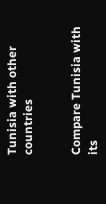Tunisia with other countries


Compare Tunisia with its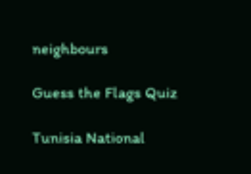neighbours

Guess the Flags Quiz

Tunisia National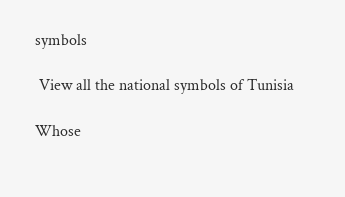symbols

 View all the national symbols of Tunisia

Whose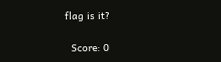flag is it?

  Score: 0